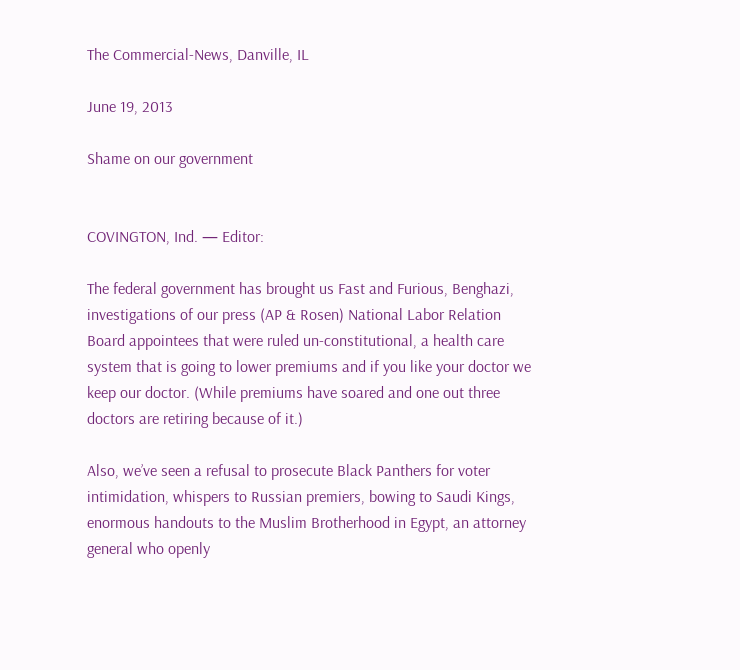The Commercial-News, Danville, IL

June 19, 2013

Shame on our government


COVINGTON, Ind. — Editor:

The federal government has brought us Fast and Furious, Benghazi, investigations of our press (AP & Rosen) National Labor Relation Board appointees that were ruled un-constitutional, a health care system that is going to lower premiums and if you like your doctor we keep our doctor. (While premiums have soared and one out three doctors are retiring because of it.)

Also, we’ve seen a refusal to prosecute Black Panthers for voter intimidation, whispers to Russian premiers, bowing to Saudi Kings, enormous handouts to the Muslim Brotherhood in Egypt, an attorney general who openly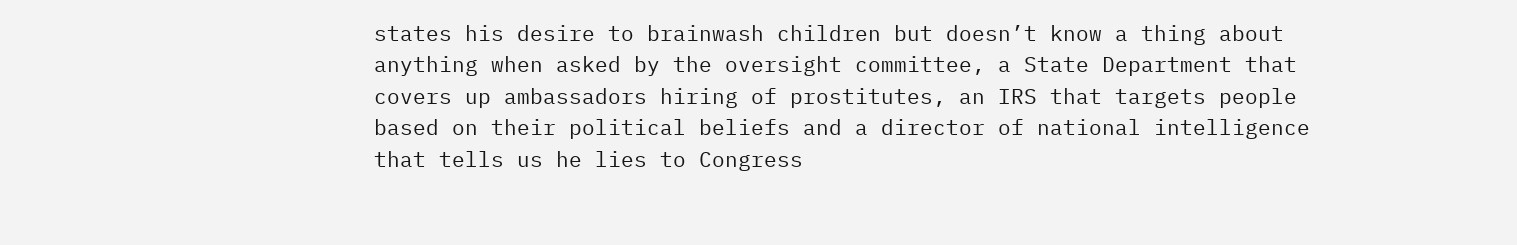states his desire to brainwash children but doesn’t know a thing about anything when asked by the oversight committee, a State Department that covers up ambassadors hiring of prostitutes, an IRS that targets people based on their political beliefs and a director of national intelligence that tells us he lies to Congress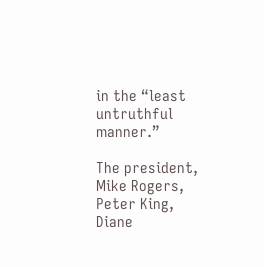in the “least untruthful manner.”

The president, Mike Rogers, Peter King, Diane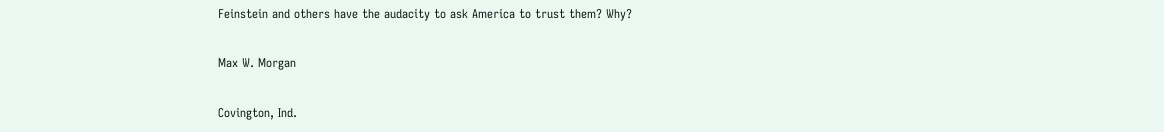Feinstein and others have the audacity to ask America to trust them? Why?

Max W. Morgan

Covington, Ind.